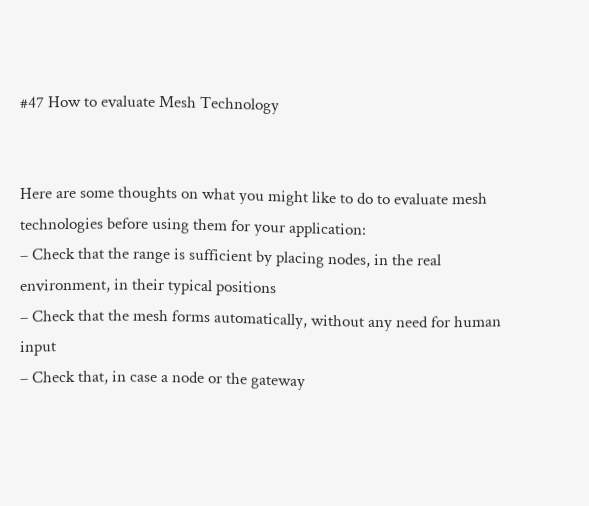#47 How to evaluate Mesh Technology


Here are some thoughts on what you might like to do to evaluate mesh technologies before using them for your application:
– Check that the range is sufficient by placing nodes, in the real environment, in their typical positions
– Check that the mesh forms automatically, without any need for human input
– Check that, in case a node or the gateway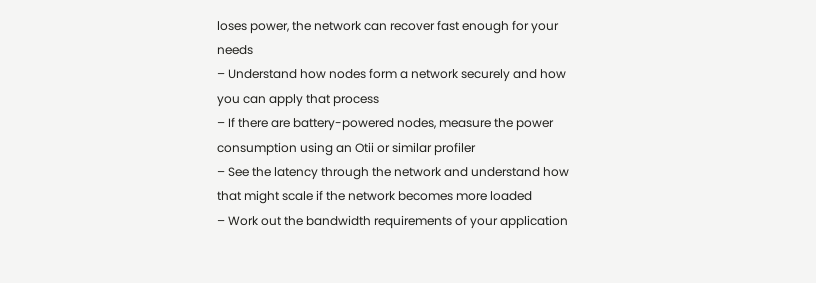loses power, the network can recover fast enough for your needs
– Understand how nodes form a network securely and how you can apply that process
– If there are battery-powered nodes, measure the power consumption using an Otii or similar profiler
– See the latency through the network and understand how that might scale if the network becomes more loaded
– Work out the bandwidth requirements of your application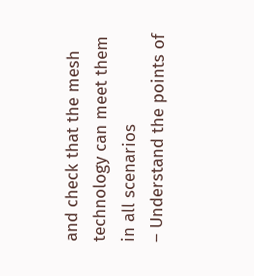and check that the mesh technology can meet them in all scenarios
– Understand the points of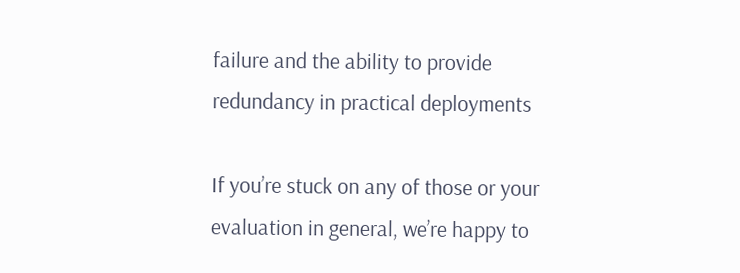failure and the ability to provide redundancy in practical deployments

If you’re stuck on any of those or your evaluation in general, we’re happy to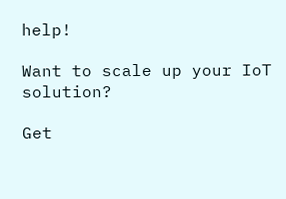help!

Want to scale up your IoT solution?

Get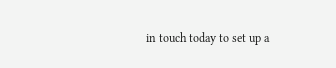in touch today to set up a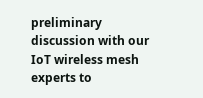preliminary discussion with our IoT wireless mesh experts to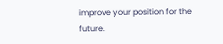improve your position for the future.